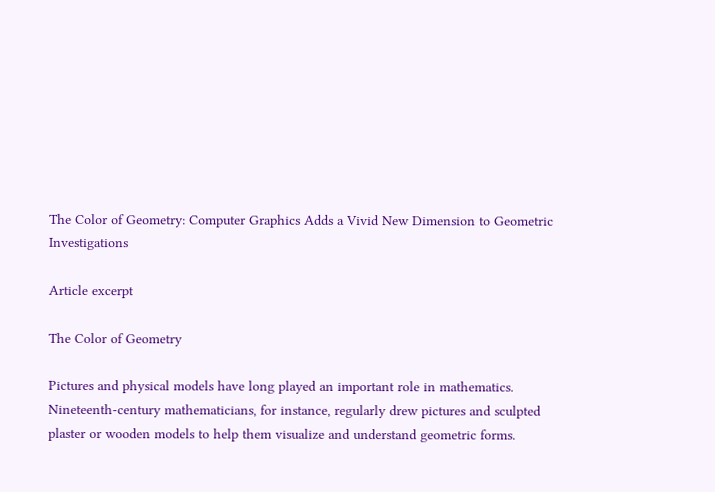The Color of Geometry: Computer Graphics Adds a Vivid New Dimension to Geometric Investigations

Article excerpt

The Color of Geometry

Pictures and physical models have long played an important role in mathematics. Nineteenth-century mathematicians, for instance, regularly drew pictures and sculpted plaster or wooden models to help them visualize and understand geometric forms.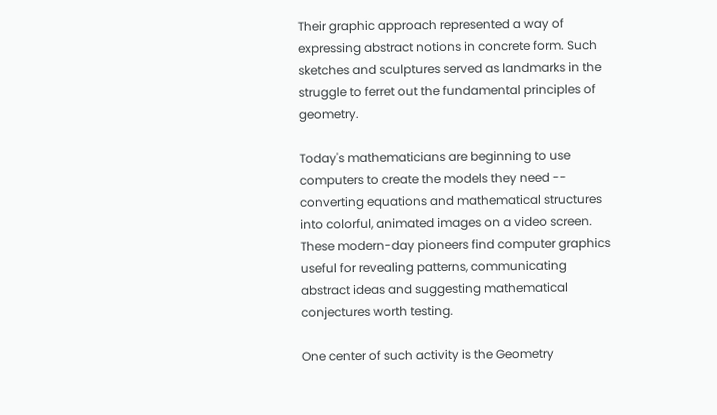Their graphic approach represented a way of expressing abstract notions in concrete form. Such sketches and sculptures served as landmarks in the struggle to ferret out the fundamental principles of geometry.

Today's mathematicians are beginning to use computers to create the models they need -- converting equations and mathematical structures into colorful, animated images on a video screen. These modern-day pioneers find computer graphics useful for revealing patterns, communicating abstract ideas and suggesting mathematical conjectures worth testing.

One center of such activity is the Geometry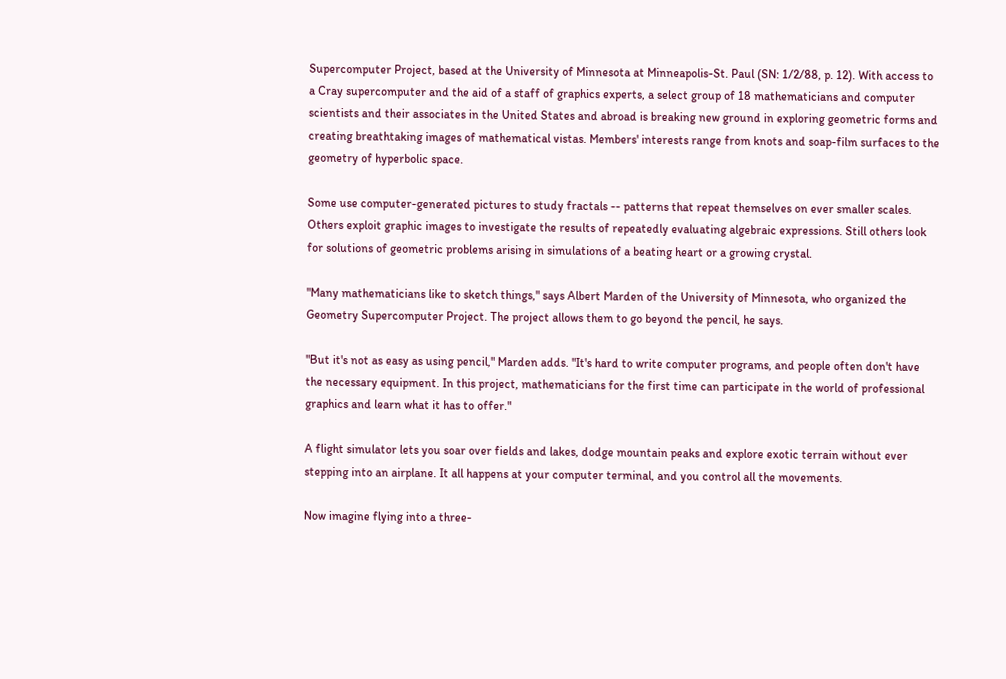Supercomputer Project, based at the University of Minnesota at Minneapolis-St. Paul (SN: 1/2/88, p. 12). With access to a Cray supercomputer and the aid of a staff of graphics experts, a select group of 18 mathematicians and computer scientists and their associates in the United States and abroad is breaking new ground in exploring geometric forms and creating breathtaking images of mathematical vistas. Members' interests range from knots and soap-film surfaces to the geometry of hyperbolic space.

Some use computer-generated pictures to study fractals -- patterns that repeat themselves on ever smaller scales. Others exploit graphic images to investigate the results of repeatedly evaluating algebraic expressions. Still others look for solutions of geometric problems arising in simulations of a beating heart or a growing crystal.

"Many mathematicians like to sketch things," says Albert Marden of the University of Minnesota, who organized the Geometry Supercomputer Project. The project allows them to go beyond the pencil, he says.

"But it's not as easy as using pencil," Marden adds. "It's hard to write computer programs, and people often don't have the necessary equipment. In this project, mathematicians for the first time can participate in the world of professional graphics and learn what it has to offer."

A flight simulator lets you soar over fields and lakes, dodge mountain peaks and explore exotic terrain without ever stepping into an airplane. It all happens at your computer terminal, and you control all the movements.

Now imagine flying into a three-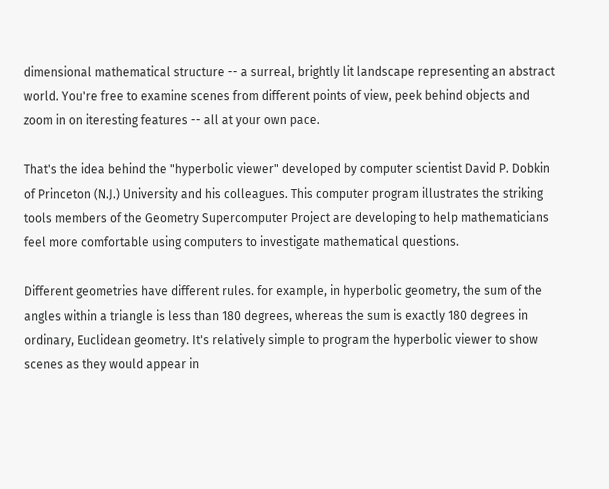dimensional mathematical structure -- a surreal, brightly lit landscape representing an abstract world. You're free to examine scenes from different points of view, peek behind objects and zoom in on iteresting features -- all at your own pace.

That's the idea behind the "hyperbolic viewer" developed by computer scientist David P. Dobkin of Princeton (N.J.) University and his colleagues. This computer program illustrates the striking tools members of the Geometry Supercomputer Project are developing to help mathematicians feel more comfortable using computers to investigate mathematical questions.

Different geometries have different rules. for example, in hyperbolic geometry, the sum of the angles within a triangle is less than 180 degrees, whereas the sum is exactly 180 degrees in ordinary, Euclidean geometry. It's relatively simple to program the hyperbolic viewer to show scenes as they would appear in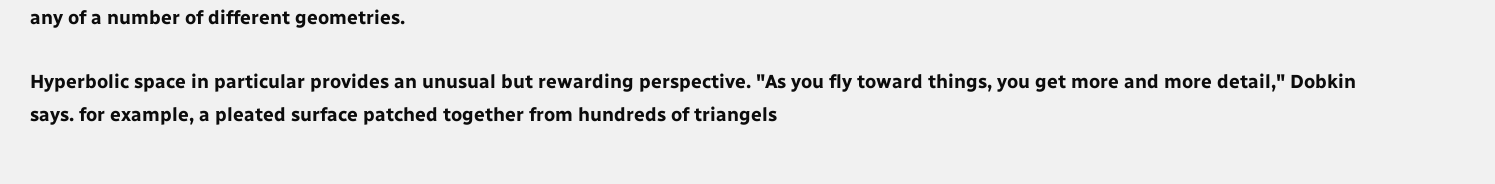any of a number of different geometries.

Hyperbolic space in particular provides an unusual but rewarding perspective. "As you fly toward things, you get more and more detail," Dobkin says. for example, a pleated surface patched together from hundreds of triangels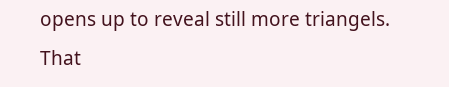opens up to reveal still more triangels. That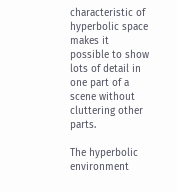characteristic of hyperbolic space makes it possible to show lots of detail in one part of a scene without cluttering other parts.

The hyperbolic environment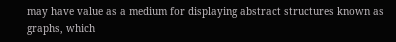may have value as a medium for displaying abstract structures known as graphs, which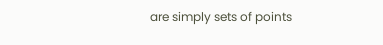are simply sets of points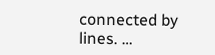connected by lines. …